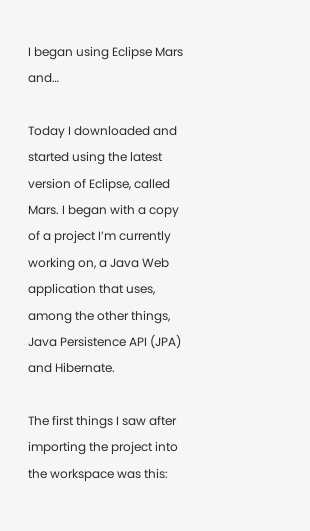I began using Eclipse Mars and…

Today I downloaded and started using the latest version of Eclipse, called Mars. I began with a copy of a project I’m currently working on, a Java Web application that uses, among the other things, Java Persistence API (JPA) and Hibernate.

The first things I saw after importing the project into the workspace was this: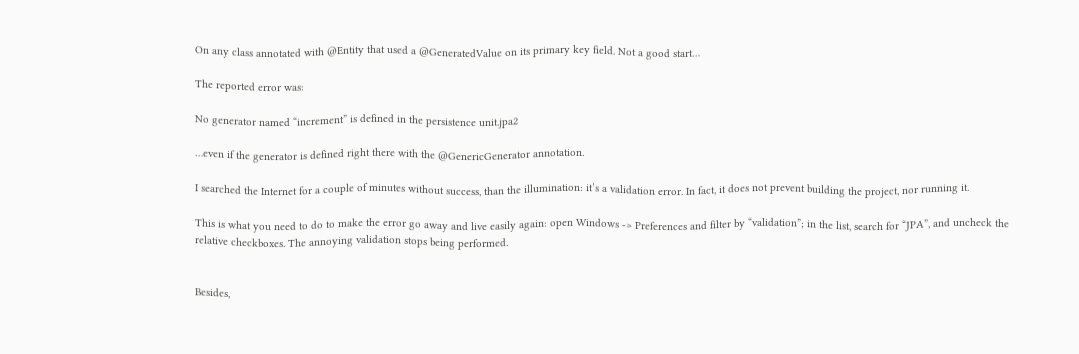On any class annotated with @Entity that used a @GeneratedValue on its primary key field. Not a good start…

The reported error was:

No generator named “increment” is defined in the persistence unit.jpa2

…even if the generator is defined right there with the @GenericGenerator annotation.

I searched the Internet for a couple of minutes without success, than the illumination: it’s a validation error. In fact, it does not prevent building the project, nor running it.

This is what you need to do to make the error go away and live easily again: open Windows -> Preferences and filter by “validation”; in the list, search for “JPA”, and uncheck the relative checkboxes. The annoying validation stops being performed.


Besides,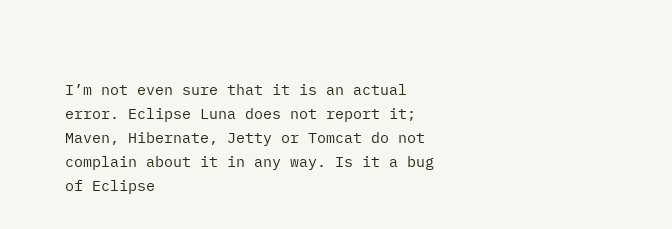I’m not even sure that it is an actual error. Eclipse Luna does not report it; Maven, Hibernate, Jetty or Tomcat do not complain about it in any way. Is it a bug of Eclipse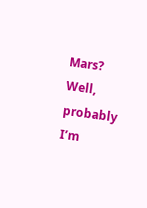Mars? Well, probably I’m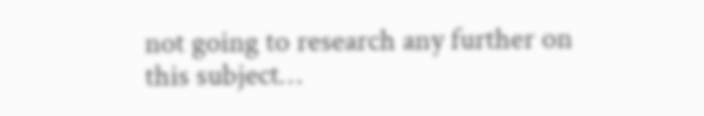not going to research any further on this subject…